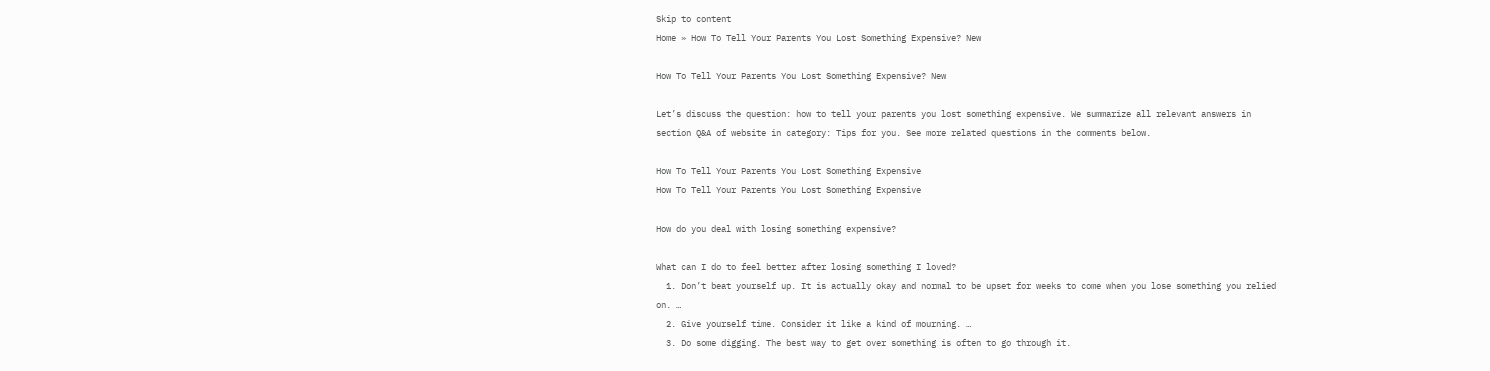Skip to content
Home » How To Tell Your Parents You Lost Something Expensive? New

How To Tell Your Parents You Lost Something Expensive? New

Let’s discuss the question: how to tell your parents you lost something expensive. We summarize all relevant answers in section Q&A of website in category: Tips for you. See more related questions in the comments below.

How To Tell Your Parents You Lost Something Expensive
How To Tell Your Parents You Lost Something Expensive

How do you deal with losing something expensive?

What can I do to feel better after losing something I loved?
  1. Don’t beat yourself up. It is actually okay and normal to be upset for weeks to come when you lose something you relied on. …
  2. Give yourself time. Consider it like a kind of mourning. …
  3. Do some digging. The best way to get over something is often to go through it.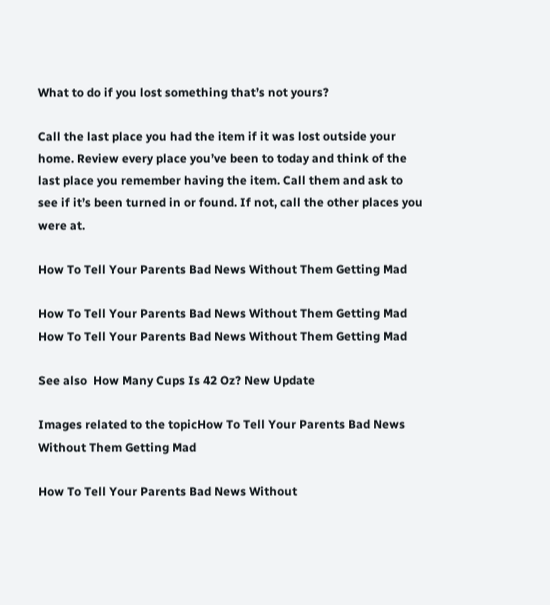What to do if you lost something that’s not yours?

Call the last place you had the item if it was lost outside your home. Review every place you’ve been to today and think of the last place you remember having the item. Call them and ask to see if it’s been turned in or found. If not, call the other places you were at.

How To Tell Your Parents Bad News Without Them Getting Mad

How To Tell Your Parents Bad News Without Them Getting Mad
How To Tell Your Parents Bad News Without Them Getting Mad

See also  How Many Cups Is 42 Oz? New Update

Images related to the topicHow To Tell Your Parents Bad News Without Them Getting Mad

How To Tell Your Parents Bad News Without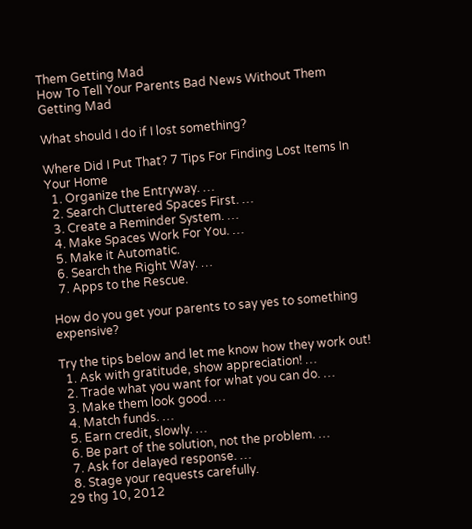Them Getting Mad
How To Tell Your Parents Bad News Without Them Getting Mad

What should I do if I lost something?

Where Did I Put That? 7 Tips For Finding Lost Items In Your Home
  1. Organize the Entryway. …
  2. Search Cluttered Spaces First. …
  3. Create a Reminder System. …
  4. Make Spaces Work For You. …
  5. Make it Automatic.
  6. Search the Right Way. …
  7. Apps to the Rescue.

How do you get your parents to say yes to something expensive?

Try the tips below and let me know how they work out!
  1. Ask with gratitude, show appreciation! …
  2. Trade what you want for what you can do. …
  3. Make them look good. …
  4. Match funds. …
  5. Earn credit, slowly. …
  6. Be part of the solution, not the problem. …
  7. Ask for delayed response. …
  8. Stage your requests carefully.
29 thg 10, 2012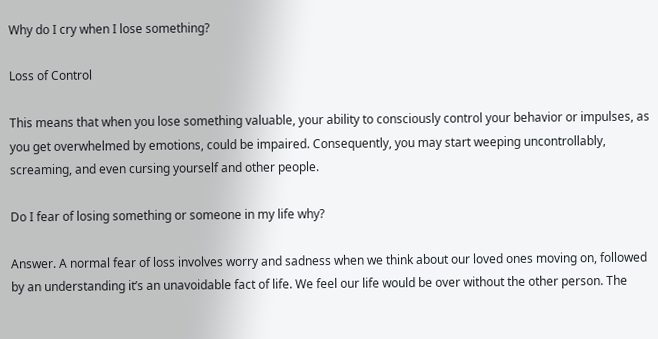Why do I cry when I lose something?

Loss of Control

This means that when you lose something valuable, your ability to consciously control your behavior or impulses, as you get overwhelmed by emotions, could be impaired. Consequently, you may start weeping uncontrollably, screaming, and even cursing yourself and other people.

Do I fear of losing something or someone in my life why?

Answer. A normal fear of loss involves worry and sadness when we think about our loved ones moving on, followed by an understanding it’s an unavoidable fact of life. We feel our life would be over without the other person. The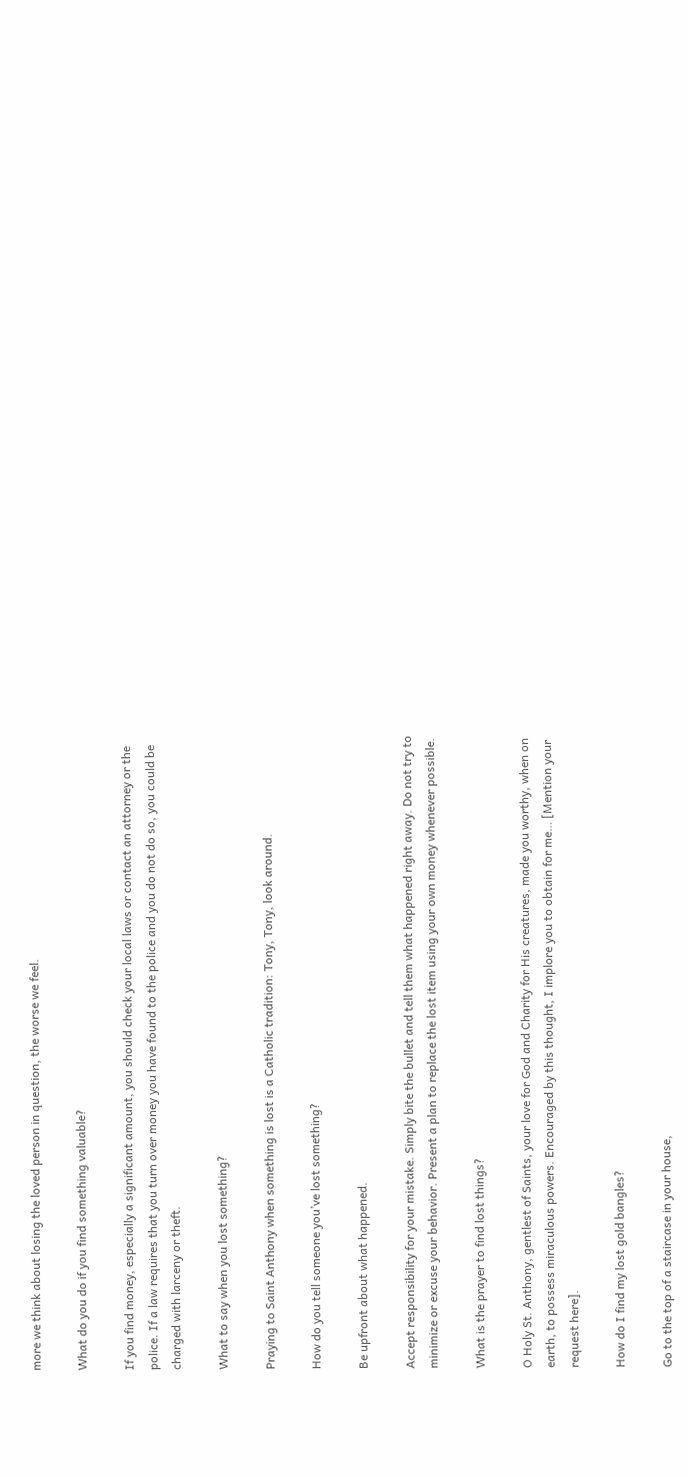more we think about losing the loved person in question, the worse we feel.

What do you do if you find something valuable?

If you find money, especially a significant amount, you should check your local laws or contact an attorney or the police. If a law requires that you turn over money you have found to the police and you do not do so, you could be charged with larceny or theft.

What to say when you lost something?

Praying to Saint Anthony when something is lost is a Catholic tradition: Tony, Tony, look around.

How do you tell someone you’ve lost something?

Be upfront about what happened.

Accept responsibility for your mistake. Simply bite the bullet and tell them what happened right away. Do not try to minimize or excuse your behavior. Present a plan to replace the lost item using your own money whenever possible.

What is the prayer to find lost things?

O Holy St. Anthony, gentlest of Saints, your love for God and Charity for His creatures, made you worthy, when on earth, to possess miraculous powers. Encouraged by this thought, I implore you to obtain for me… [Mention your request here].

How do I find my lost gold bangles?

Go to the top of a staircase in your house,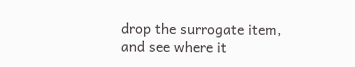drop the surrogate item, and see where it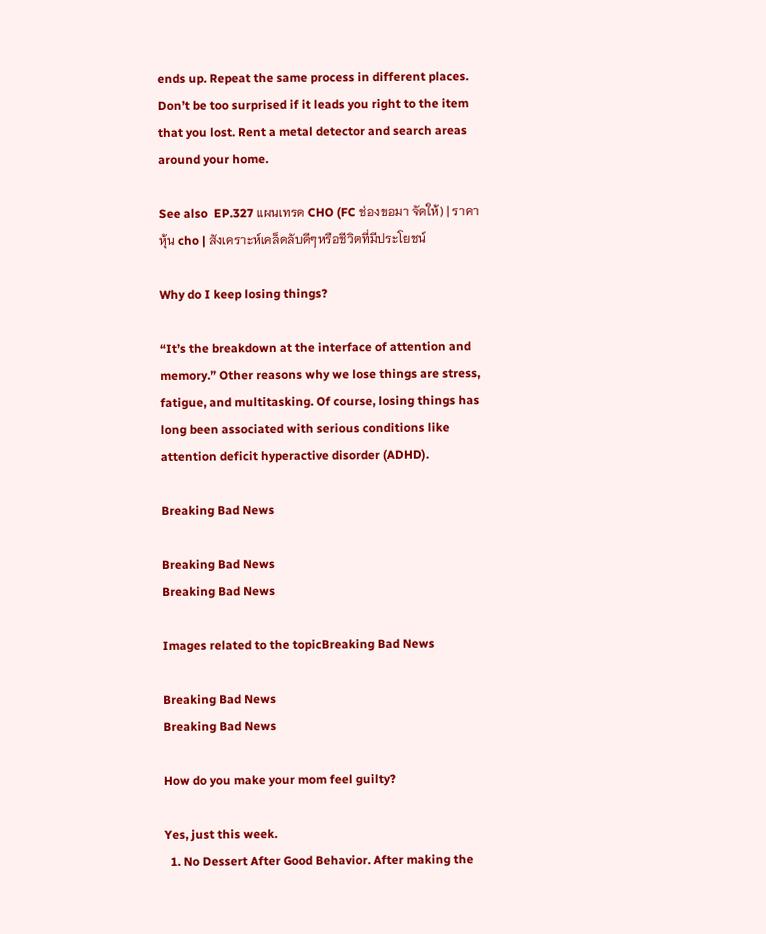ends up. Repeat the same process in different places. Don’t be too surprised if it leads you right to the item that you lost. Rent a metal detector and search areas around your home.

See also  EP.327 แผนเทรด CHO (FC ช่องขอมา จัดให้) | ราคา หุ้น cho | สังเคราะห์เคล็ดลับดีๆหรือชีวิตที่มีประโยชน์

Why do I keep losing things?

“It’s the breakdown at the interface of attention and memory.” Other reasons why we lose things are stress, fatigue, and multitasking. Of course, losing things has long been associated with serious conditions like attention deficit hyperactive disorder (ADHD).

Breaking Bad News

Breaking Bad News
Breaking Bad News

Images related to the topicBreaking Bad News

Breaking Bad News
Breaking Bad News

How do you make your mom feel guilty?

Yes, just this week.
  1. No Dessert After Good Behavior. After making the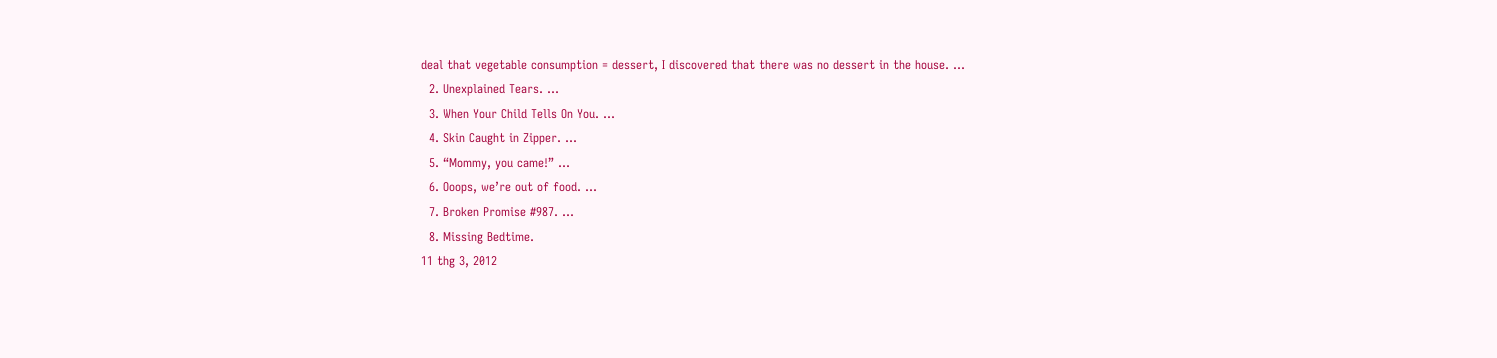deal that vegetable consumption = dessert, I discovered that there was no dessert in the house. …
  2. Unexplained Tears. …
  3. When Your Child Tells On You. …
  4. Skin Caught in Zipper. …
  5. “Mommy, you came!” …
  6. Ooops, we’re out of food. …
  7. Broken Promise #987. …
  8. Missing Bedtime.
11 thg 3, 2012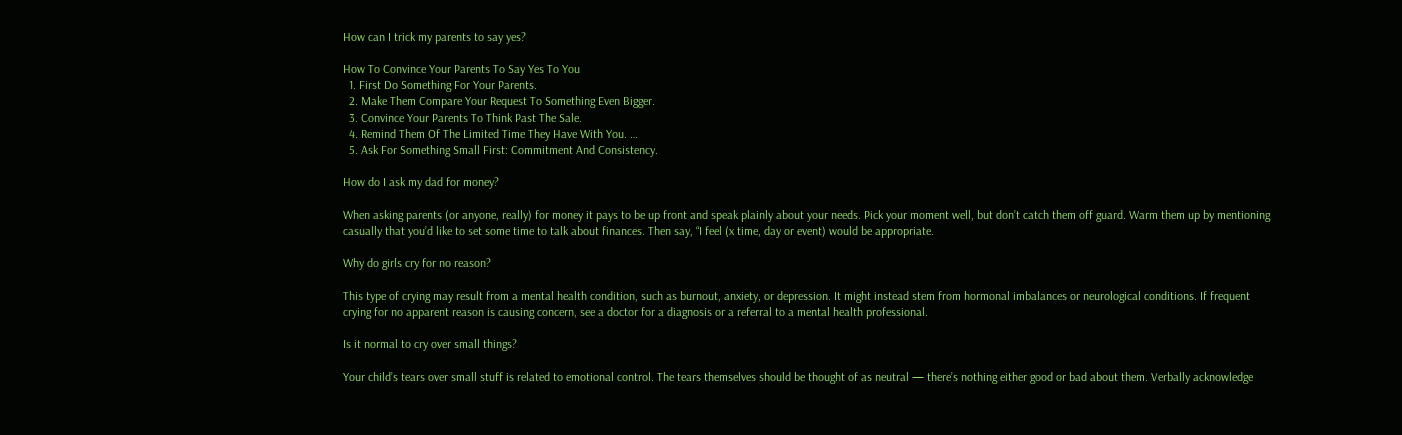How can I trick my parents to say yes?

How To Convince Your Parents To Say Yes To You
  1. First Do Something For Your Parents.
  2. Make Them Compare Your Request To Something Even Bigger.
  3. Convince Your Parents To Think Past The Sale.
  4. Remind Them Of The Limited Time They Have With You. …
  5. Ask For Something Small First: Commitment And Consistency.

How do I ask my dad for money?

When asking parents (or anyone, really) for money it pays to be up front and speak plainly about your needs. Pick your moment well, but don’t catch them off guard. Warm them up by mentioning casually that you’d like to set some time to talk about finances. Then say, “I feel (x time, day or event) would be appropriate.

Why do girls cry for no reason?

This type of crying may result from a mental health condition, such as burnout, anxiety, or depression. It might instead stem from hormonal imbalances or neurological conditions. If frequent crying for no apparent reason is causing concern, see a doctor for a diagnosis or a referral to a mental health professional.

Is it normal to cry over small things?

Your child’s tears over small stuff is related to emotional control. The tears themselves should be thought of as neutral — there’s nothing either good or bad about them. Verbally acknowledge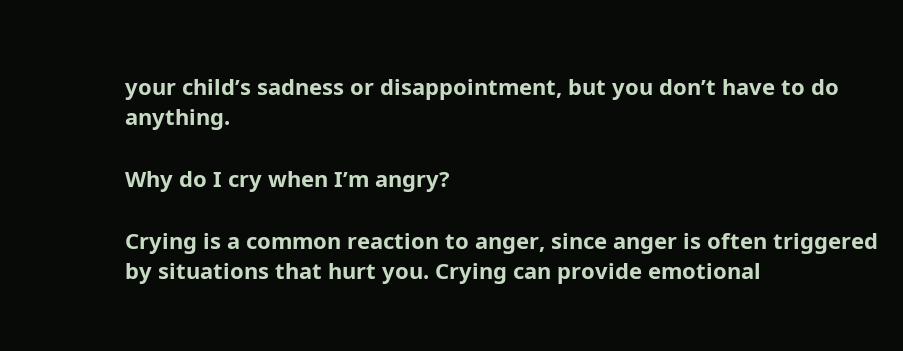your child’s sadness or disappointment, but you don’t have to do anything.

Why do I cry when I’m angry?

Crying is a common reaction to anger, since anger is often triggered by situations that hurt you. Crying can provide emotional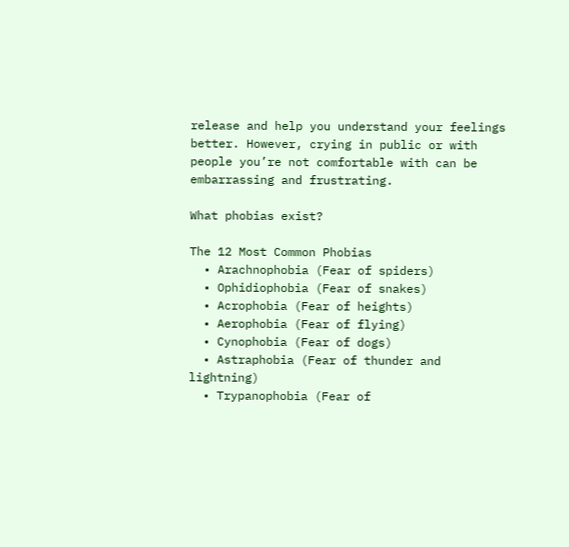release and help you understand your feelings better. However, crying in public or with people you’re not comfortable with can be embarrassing and frustrating.

What phobias exist?

The 12 Most Common Phobias
  • Arachnophobia (Fear of spiders)
  • Ophidiophobia (Fear of snakes)
  • Acrophobia (Fear of heights)
  • Aerophobia (Fear of flying)
  • Cynophobia (Fear of dogs)
  • Astraphobia (Fear of thunder and lightning)
  • Trypanophobia (Fear of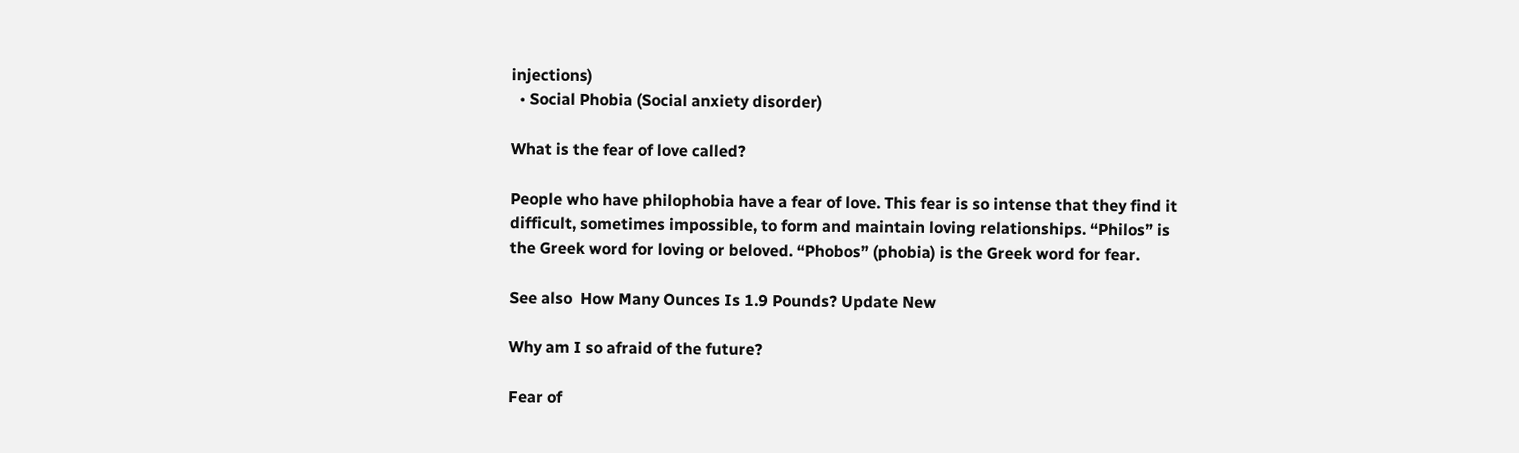injections)
  • Social Phobia (Social anxiety disorder)

What is the fear of love called?

People who have philophobia have a fear of love. This fear is so intense that they find it difficult, sometimes impossible, to form and maintain loving relationships. “Philos” is the Greek word for loving or beloved. “Phobos” (phobia) is the Greek word for fear.

See also  How Many Ounces Is 1.9 Pounds? Update New

Why am I so afraid of the future?

Fear of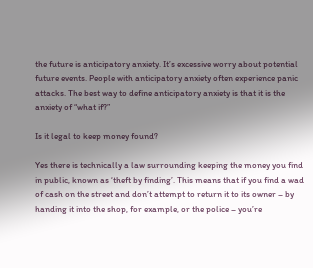the future is anticipatory anxiety. It’s excessive worry about potential future events. People with anticipatory anxiety often experience panic attacks. The best way to define anticipatory anxiety is that it is the anxiety of “what if?”

Is it legal to keep money found?

Yes there is technically a law surrounding keeping the money you find in public, known as ‘theft by finding’. This means that if you find a wad of cash on the street and don’t attempt to return it to its owner – by handing it into the shop, for example, or the police – you’re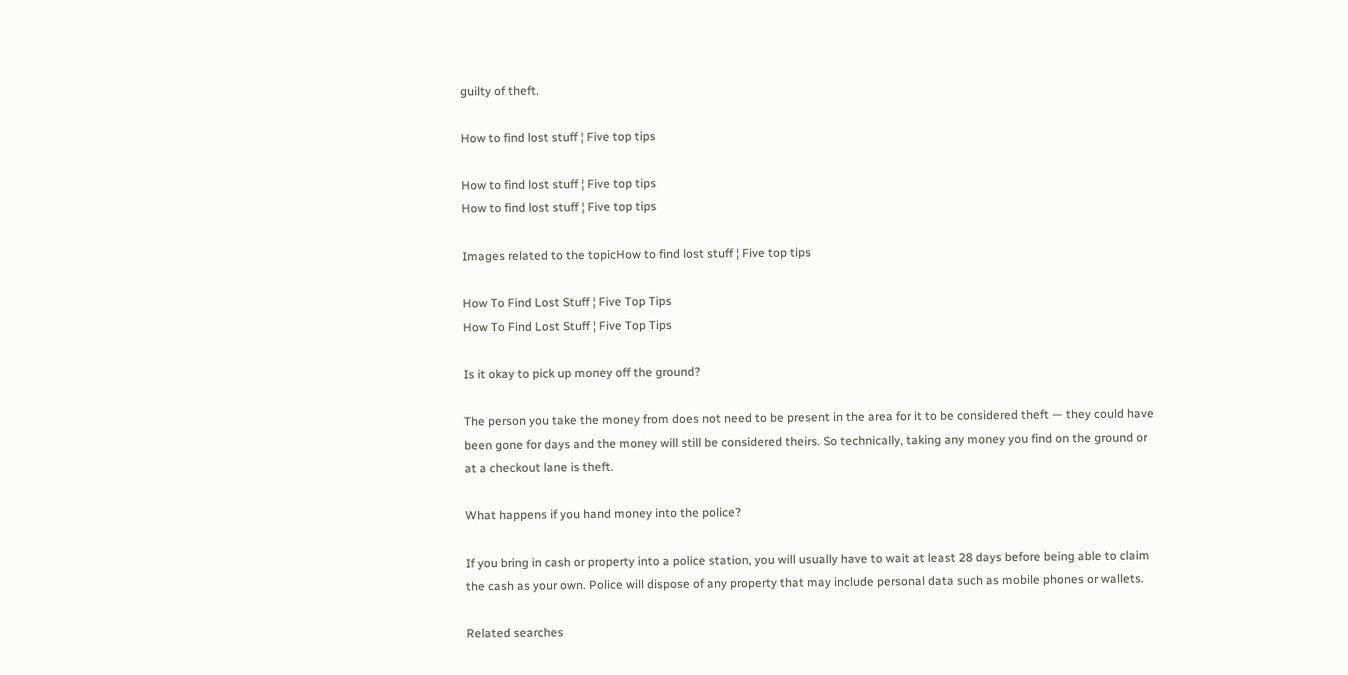guilty of theft.

How to find lost stuff ¦ Five top tips

How to find lost stuff ¦ Five top tips
How to find lost stuff ¦ Five top tips

Images related to the topicHow to find lost stuff ¦ Five top tips

How To Find Lost Stuff ¦ Five Top Tips
How To Find Lost Stuff ¦ Five Top Tips

Is it okay to pick up money off the ground?

The person you take the money from does not need to be present in the area for it to be considered theft — they could have been gone for days and the money will still be considered theirs. So technically, taking any money you find on the ground or at a checkout lane is theft.

What happens if you hand money into the police?

If you bring in cash or property into a police station, you will usually have to wait at least 28 days before being able to claim the cash as your own. Police will dispose of any property that may include personal data such as mobile phones or wallets.

Related searches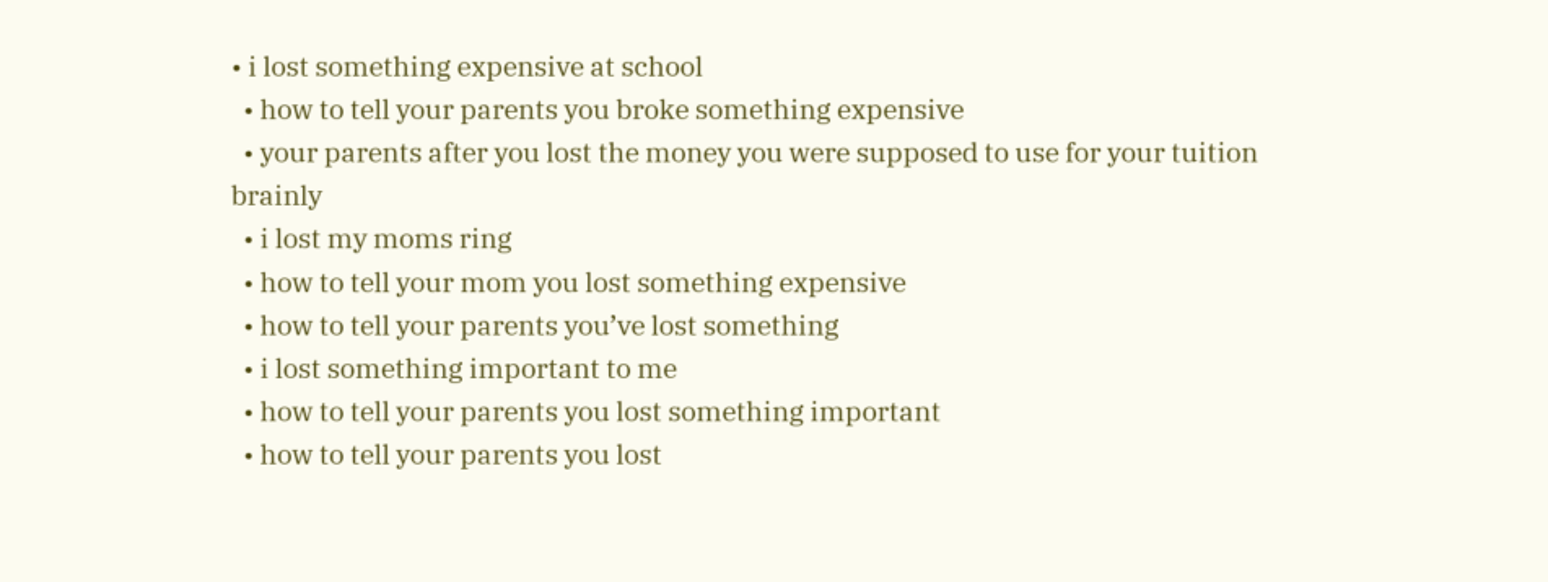• i lost something expensive at school
  • how to tell your parents you broke something expensive
  • your parents after you lost the money you were supposed to use for your tuition brainly
  • i lost my moms ring
  • how to tell your mom you lost something expensive
  • how to tell your parents you’ve lost something
  • i lost something important to me
  • how to tell your parents you lost something important
  • how to tell your parents you lost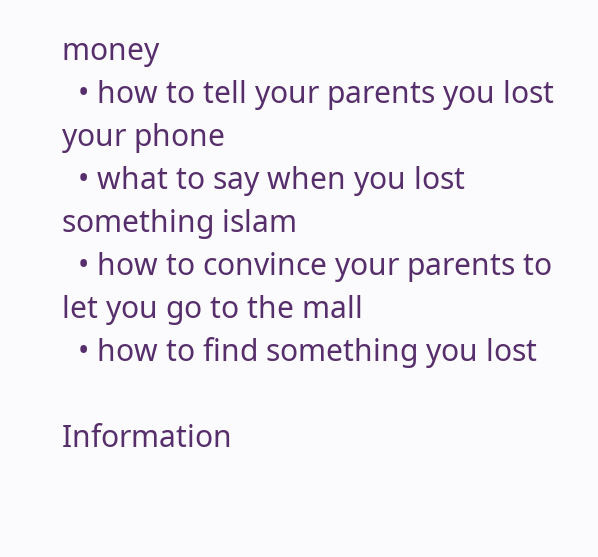money
  • how to tell your parents you lost your phone
  • what to say when you lost something islam
  • how to convince your parents to let you go to the mall
  • how to find something you lost

Information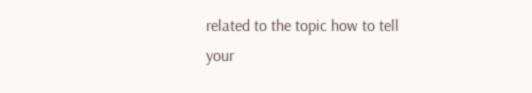related to the topic how to tell your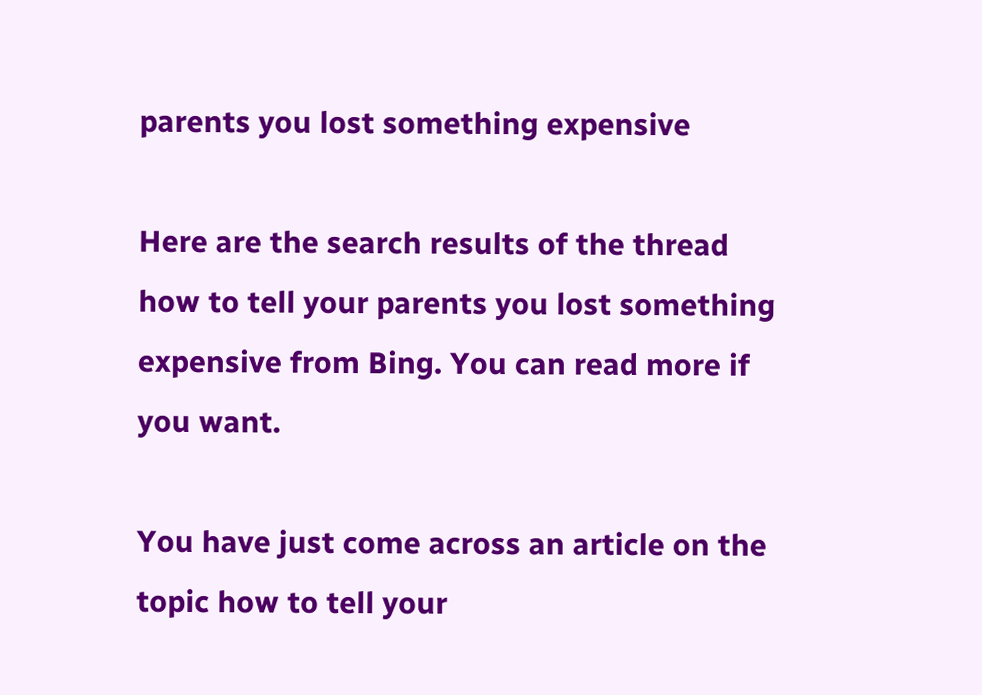parents you lost something expensive

Here are the search results of the thread how to tell your parents you lost something expensive from Bing. You can read more if you want.

You have just come across an article on the topic how to tell your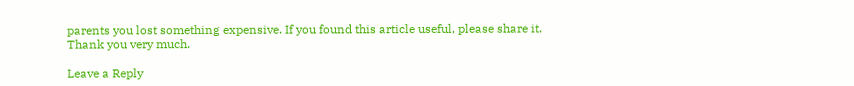parents you lost something expensive. If you found this article useful, please share it. Thank you very much.

Leave a Reply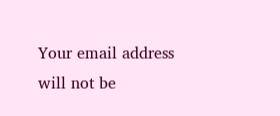Your email address will not be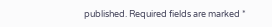published. Required fields are marked *